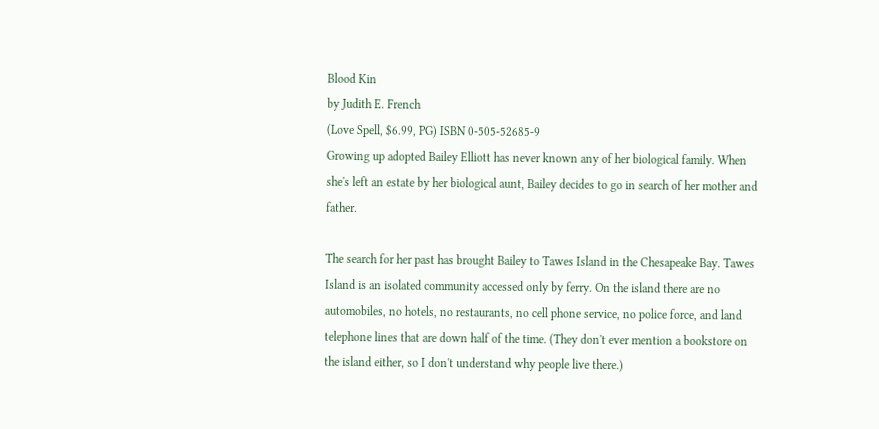Blood Kin
by Judith E. French
(Love Spell, $6.99, PG) ISBN 0-505-52685-9
Growing up adopted Bailey Elliott has never known any of her biological family. When she's left an estate by her biological aunt, Bailey decides to go in search of her mother and father.

The search for her past has brought Bailey to Tawes Island in the Chesapeake Bay. Tawes Island is an isolated community accessed only by ferry. On the island there are no automobiles, no hotels, no restaurants, no cell phone service, no police force, and land telephone lines that are down half of the time. (They don't ever mention a bookstore on the island either, so I don't understand why people live there.)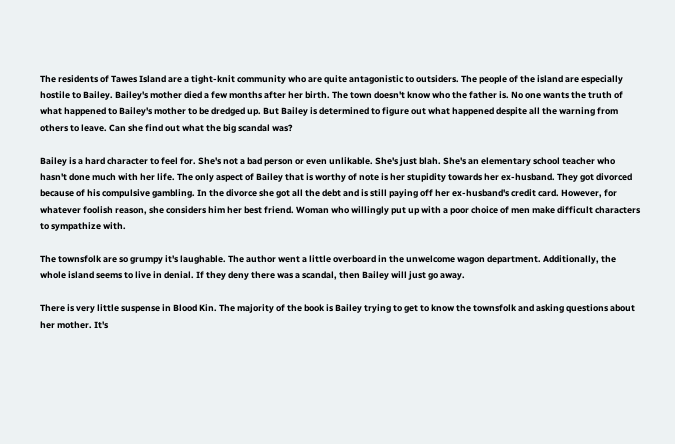The residents of Tawes Island are a tight-knit community who are quite antagonistic to outsiders. The people of the island are especially hostile to Bailey. Bailey's mother died a few months after her birth. The town doesn't know who the father is. No one wants the truth of what happened to Bailey's mother to be dredged up. But Bailey is determined to figure out what happened despite all the warning from others to leave. Can she find out what the big scandal was?

Bailey is a hard character to feel for. She's not a bad person or even unlikable. She's just blah. She's an elementary school teacher who hasn't done much with her life. The only aspect of Bailey that is worthy of note is her stupidity towards her ex-husband. They got divorced because of his compulsive gambling. In the divorce she got all the debt and is still paying off her ex-husband's credit card. However, for whatever foolish reason, she considers him her best friend. Woman who willingly put up with a poor choice of men make difficult characters to sympathize with.

The townsfolk are so grumpy it's laughable. The author went a little overboard in the unwelcome wagon department. Additionally, the whole island seems to live in denial. If they deny there was a scandal, then Bailey will just go away.

There is very little suspense in Blood Kin. The majority of the book is Bailey trying to get to know the townsfolk and asking questions about her mother. It's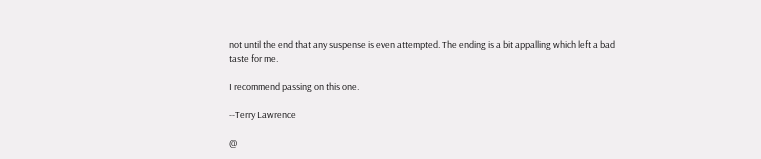not until the end that any suspense is even attempted. The ending is a bit appalling which left a bad taste for me.

I recommend passing on this one.

--Terry Lawrence

@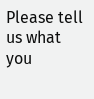Please tell us what you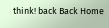think! back Back Home